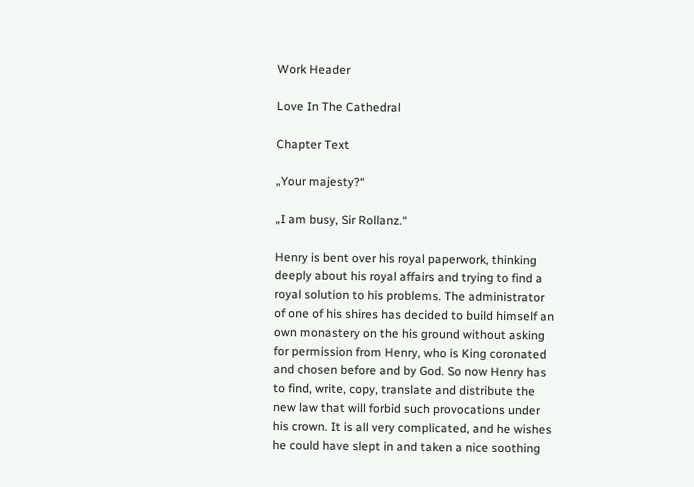Work Header

Love In The Cathedral

Chapter Text

„Your majesty?“

„I am busy, Sir Rollanz.“

Henry is bent over his royal paperwork, thinking deeply about his royal affairs and trying to find a royal solution to his problems. The administrator of one of his shires has decided to build himself an own monastery on the his ground without asking for permission from Henry, who is King coronated and chosen before and by God. So now Henry has to find, write, copy, translate and distribute the new law that will forbid such provocations under his crown. It is all very complicated, and he wishes he could have slept in and taken a nice soothing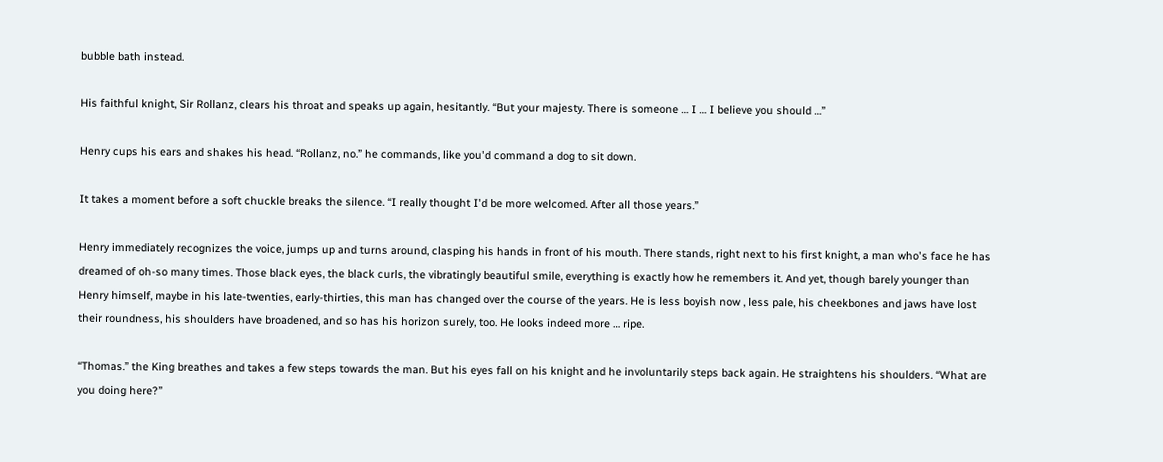bubble bath instead.

His faithful knight, Sir Rollanz, clears his throat and speaks up again, hesitantly. “But your majesty. There is someone … I … I believe you should …”

Henry cups his ears and shakes his head. “Rollanz, no.” he commands, like you'd command a dog to sit down.

It takes a moment before a soft chuckle breaks the silence. “I really thought I'd be more welcomed. After all those years.”

Henry immediately recognizes the voice, jumps up and turns around, clasping his hands in front of his mouth. There stands, right next to his first knight, a man who's face he has dreamed of oh-so many times. Those black eyes, the black curls, the vibratingly beautiful smile, everything is exactly how he remembers it. And yet, though barely younger than Henry himself, maybe in his late-twenties, early-thirties, this man has changed over the course of the years. He is less boyish now , less pale, his cheekbones and jaws have lost their roundness, his shoulders have broadened, and so has his horizon surely, too. He looks indeed more … ripe.

“Thomas.” the King breathes and takes a few steps towards the man. But his eyes fall on his knight and he involuntarily steps back again. He straightens his shoulders. “What are you doing here?”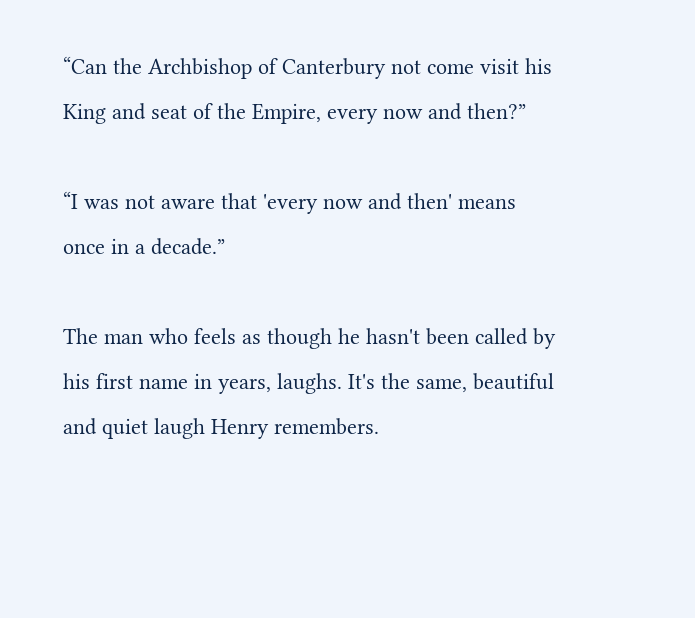“Can the Archbishop of Canterbury not come visit his King and seat of the Empire, every now and then?”

“I was not aware that 'every now and then' means once in a decade.”

The man who feels as though he hasn't been called by his first name in years, laughs. It's the same, beautiful and quiet laugh Henry remembers.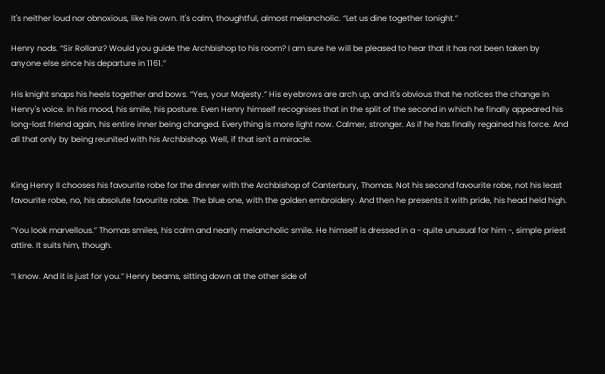It's neither loud nor obnoxious, like his own. It's calm, thoughtful, almost melancholic. “Let us dine together tonight.”

Henry nods. “Sir Rollanz? Would you guide the Archbishop to his room? I am sure he will be pleased to hear that it has not been taken by anyone else since his departure in 1161.”

His knight snaps his heels together and bows. “Yes, your Majesty.” His eyebrows are arch up, and it's obvious that he notices the change in Henry's voice. In his mood, his smile, his posture. Even Henry himself recognises that in the split of the second in which he finally appeared his long-lost friend again, his entire inner being changed. Everything is more light now. Calmer, stronger. As if he has finally regained his force. And all that only by being reunited with his Archbishop. Well, if that isn't a miracle.


King Henry II chooses his favourite robe for the dinner with the Archbishop of Canterbury, Thomas. Not his second favourite robe, not his least favourite robe, no, his absolute favourite robe. The blue one, with the golden embroidery. And then he presents it with pride, his head held high.

“You look marvellous.” Thomas smiles, his calm and nearly melancholic smile. He himself is dressed in a - quite unusual for him -, simple priest attire. It suits him, though.

“I know. And it is just for you.” Henry beams, sitting down at the other side of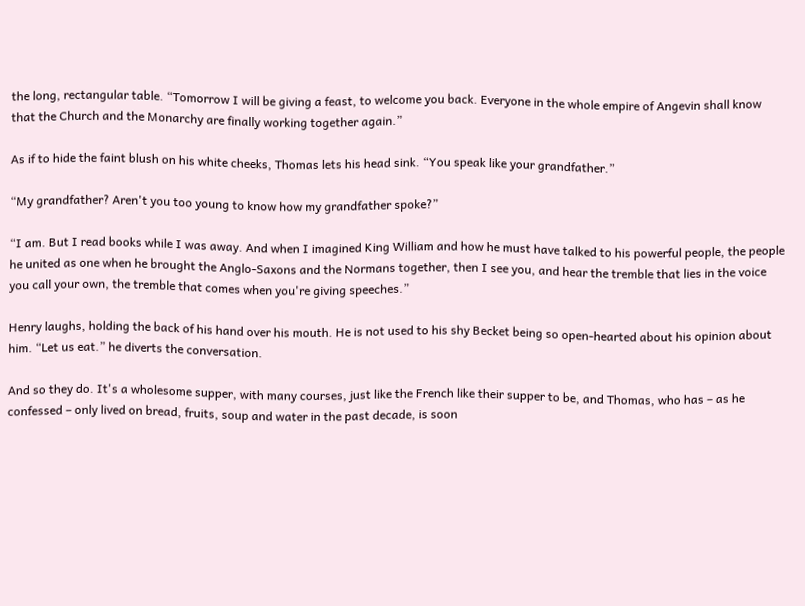the long, rectangular table. “Tomorrow I will be giving a feast, to welcome you back. Everyone in the whole empire of Angevin shall know that the Church and the Monarchy are finally working together again.”

As if to hide the faint blush on his white cheeks, Thomas lets his head sink. “You speak like your grandfather.”

“My grandfather? Aren't you too young to know how my grandfather spoke?”

“I am. But I read books while I was away. And when I imagined King William and how he must have talked to his powerful people, the people he united as one when he brought the Anglo-Saxons and the Normans together, then I see you, and hear the tremble that lies in the voice you call your own, the tremble that comes when you're giving speeches.”

Henry laughs, holding the back of his hand over his mouth. He is not used to his shy Becket being so open-hearted about his opinion about him. “Let us eat.” he diverts the conversation.

And so they do. It's a wholesome supper, with many courses, just like the French like their supper to be, and Thomas, who has – as he confessed – only lived on bread, fruits, soup and water in the past decade, is soon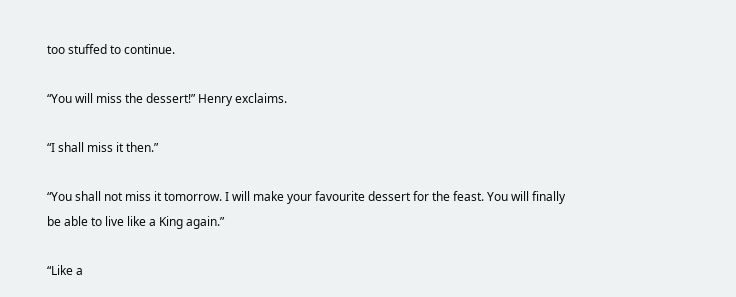too stuffed to continue.

“You will miss the dessert!” Henry exclaims.

“I shall miss it then.”

“You shall not miss it tomorrow. I will make your favourite dessert for the feast. You will finally be able to live like a King again.”

“Like a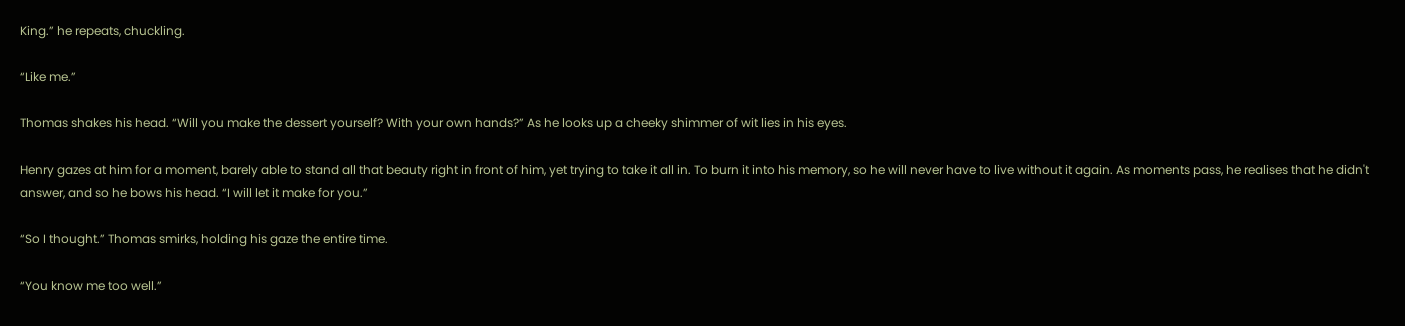King.” he repeats, chuckling.

“Like me.”

Thomas shakes his head. “Will you make the dessert yourself? With your own hands?” As he looks up a cheeky shimmer of wit lies in his eyes.

Henry gazes at him for a moment, barely able to stand all that beauty right in front of him, yet trying to take it all in. To burn it into his memory, so he will never have to live without it again. As moments pass, he realises that he didn't answer, and so he bows his head. “I will let it make for you.”

“So I thought.” Thomas smirks, holding his gaze the entire time.

“You know me too well.”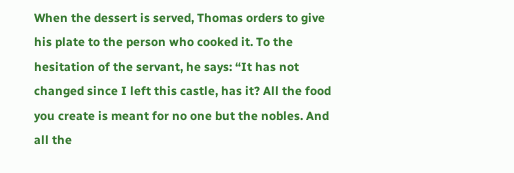When the dessert is served, Thomas orders to give his plate to the person who cooked it. To the hesitation of the servant, he says: “It has not changed since I left this castle, has it? All the food you create is meant for no one but the nobles. And all the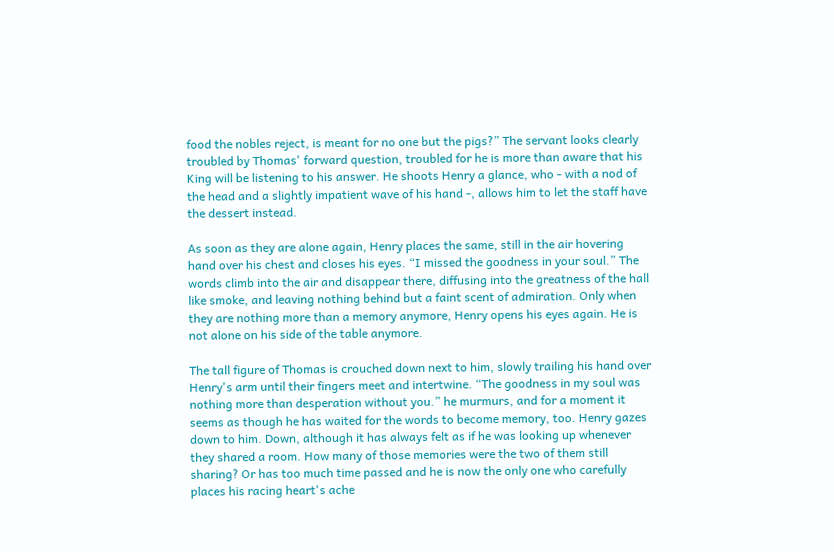food the nobles reject, is meant for no one but the pigs?” The servant looks clearly troubled by Thomas' forward question, troubled for he is more than aware that his King will be listening to his answer. He shoots Henry a glance, who - with a nod of the head and a slightly impatient wave of his hand -, allows him to let the staff have the dessert instead.

As soon as they are alone again, Henry places the same, still in the air hovering hand over his chest and closes his eyes. “I missed the goodness in your soul.” The words climb into the air and disappear there, diffusing into the greatness of the hall like smoke, and leaving nothing behind but a faint scent of admiration. Only when they are nothing more than a memory anymore, Henry opens his eyes again. He is not alone on his side of the table anymore.

The tall figure of Thomas is crouched down next to him, slowly trailing his hand over Henry's arm until their fingers meet and intertwine. “The goodness in my soul was nothing more than desperation without you.” he murmurs, and for a moment it seems as though he has waited for the words to become memory, too. Henry gazes down to him. Down, although it has always felt as if he was looking up whenever they shared a room. How many of those memories were the two of them still sharing? Or has too much time passed and he is now the only one who carefully places his racing heart's ache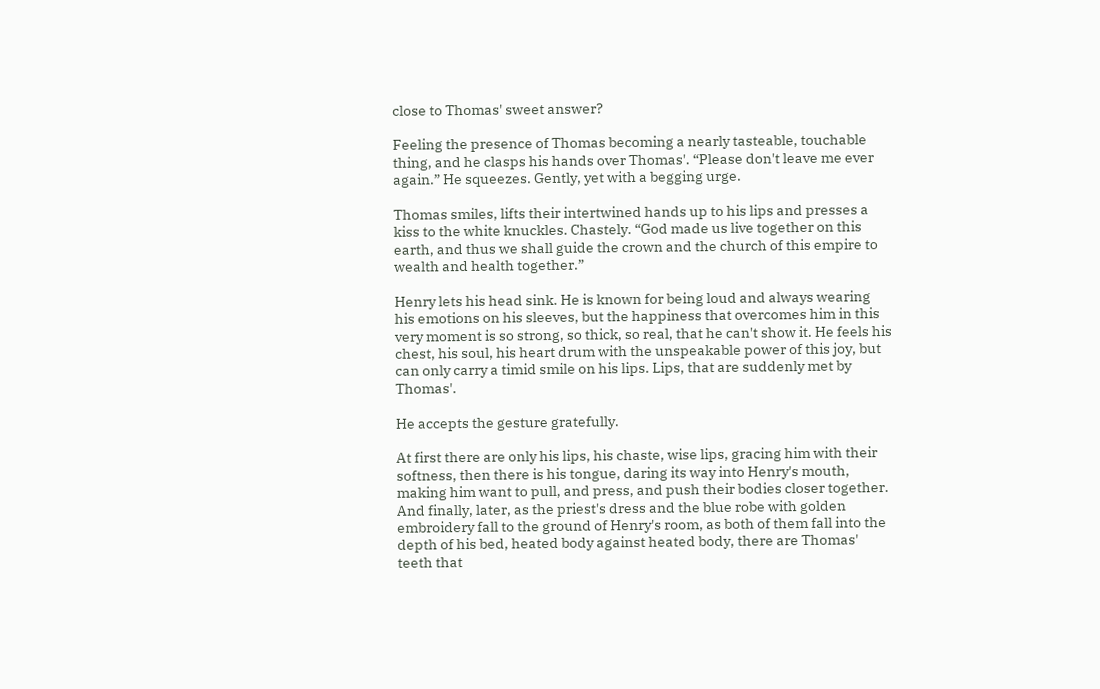close to Thomas' sweet answer?

Feeling the presence of Thomas becoming a nearly tasteable, touchable thing, and he clasps his hands over Thomas'. “Please don't leave me ever again.” He squeezes. Gently, yet with a begging urge.

Thomas smiles, lifts their intertwined hands up to his lips and presses a kiss to the white knuckles. Chastely. “God made us live together on this earth, and thus we shall guide the crown and the church of this empire to wealth and health together.”

Henry lets his head sink. He is known for being loud and always wearing his emotions on his sleeves, but the happiness that overcomes him in this very moment is so strong, so thick, so real, that he can't show it. He feels his chest, his soul, his heart drum with the unspeakable power of this joy, but can only carry a timid smile on his lips. Lips, that are suddenly met by Thomas'.

He accepts the gesture gratefully.

At first there are only his lips, his chaste, wise lips, gracing him with their softness, then there is his tongue, daring its way into Henry's mouth, making him want to pull, and press, and push their bodies closer together. And finally, later, as the priest's dress and the blue robe with golden embroidery fall to the ground of Henry's room, as both of them fall into the depth of his bed, heated body against heated body, there are Thomas' teeth that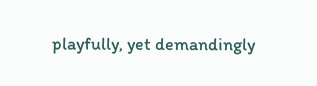playfully, yet demandingly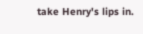take Henry's lips in.